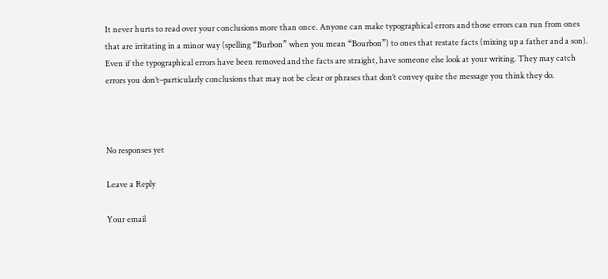It never hurts to read over your conclusions more than once. Anyone can make typographical errors and those errors can run from ones that are irritating in a minor way (spelling “Burbon” when you mean “Bourbon”) to ones that restate facts (mixing up a father and a son).  Even if the typographical errors have been removed and the facts are straight, have someone else look at your writing. They may catch errors you don’t–particularly conclusions that may not be clear or phrases that don’t convey quite the message you think they do.



No responses yet

Leave a Reply

Your email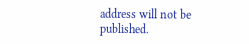address will not be published.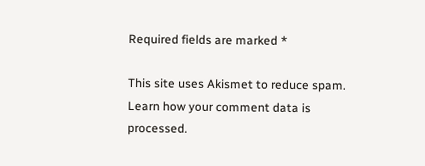Required fields are marked *

This site uses Akismet to reduce spam. Learn how your comment data is processed.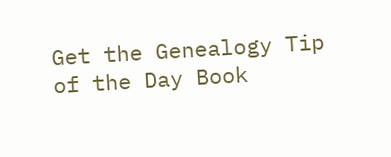Get the Genealogy Tip of the Day Book